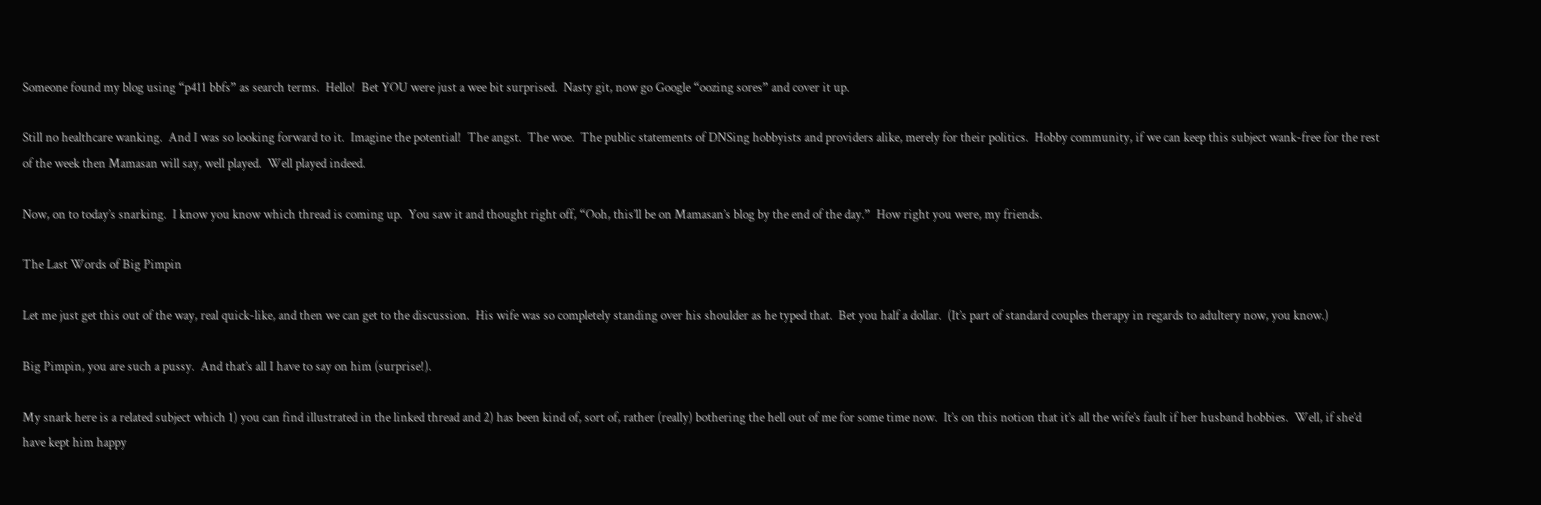Someone found my blog using “p411 bbfs” as search terms.  Hello!  Bet YOU were just a wee bit surprised.  Nasty git, now go Google “oozing sores” and cover it up.

Still no healthcare wanking.  And I was so looking forward to it.  Imagine the potential!  The angst.  The woe.  The public statements of DNSing hobbyists and providers alike, merely for their politics.  Hobby community, if we can keep this subject wank-free for the rest of the week then Mamasan will say, well played.  Well played indeed.

Now, on to today’s snarking.  I know you know which thread is coming up.  You saw it and thought right off, “Ooh, this’ll be on Mamasan’s blog by the end of the day.”  How right you were, my friends.

The Last Words of Big Pimpin

Let me just get this out of the way, real quick-like, and then we can get to the discussion.  His wife was so completely standing over his shoulder as he typed that.  Bet you half a dollar.  (It’s part of standard couples therapy in regards to adultery now, you know.)

Big Pimpin, you are such a pussy.  And that’s all I have to say on him (surprise!).

My snark here is a related subject which 1) you can find illustrated in the linked thread and 2) has been kind of, sort of, rather (really) bothering the hell out of me for some time now.  It’s on this notion that it’s all the wife’s fault if her husband hobbies.  Well, if she’d have kept him happy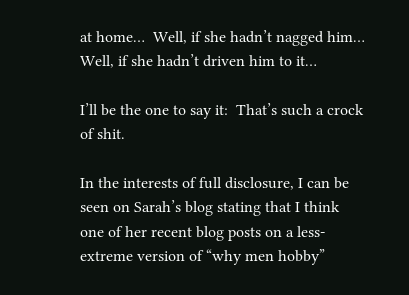at home…  Well, if she hadn’t nagged him…  Well, if she hadn’t driven him to it…

I’ll be the one to say it:  That’s such a crock of shit.

In the interests of full disclosure, I can be seen on Sarah’s blog stating that I think one of her recent blog posts on a less-extreme version of “why men hobby”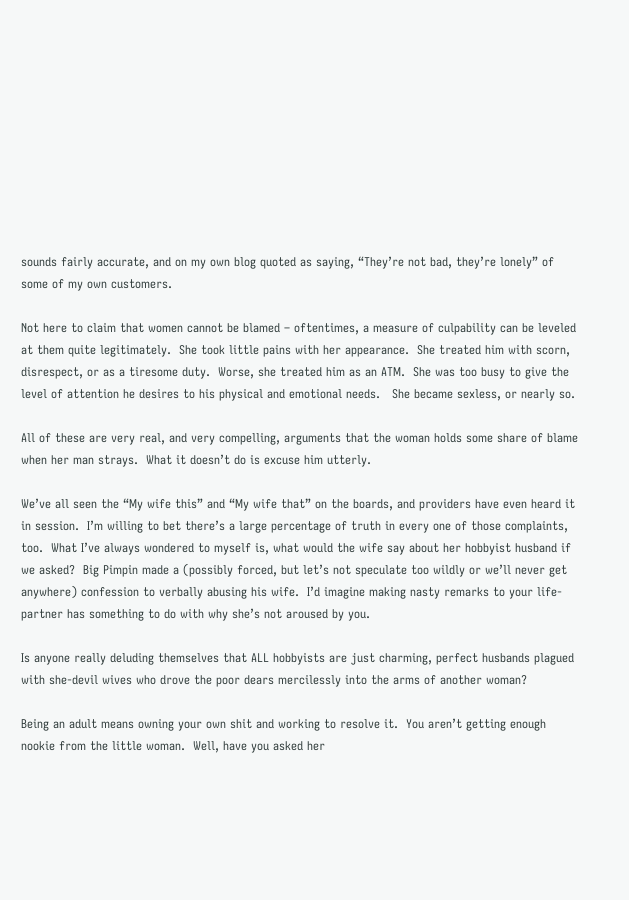sounds fairly accurate, and on my own blog quoted as saying, “They’re not bad, they’re lonely” of some of my own customers.

Not here to claim that women cannot be blamed – oftentimes, a measure of culpability can be leveled at them quite legitimately.  She took little pains with her appearance.  She treated him with scorn, disrespect, or as a tiresome duty.  Worse, she treated him as an ATM.  She was too busy to give the level of attention he desires to his physical and emotional needs.   She became sexless, or nearly so.

All of these are very real, and very compelling, arguments that the woman holds some share of blame when her man strays.  What it doesn’t do is excuse him utterly.

We’ve all seen the “My wife this” and “My wife that” on the boards, and providers have even heard it in session.  I’m willing to bet there’s a large percentage of truth in every one of those complaints, too.  What I’ve always wondered to myself is, what would the wife say about her hobbyist husband if we asked?  Big Pimpin made a (possibly forced, but let’s not speculate too wildly or we’ll never get anywhere) confession to verbally abusing his wife.  I’d imagine making nasty remarks to your life-partner has something to do with why she’s not aroused by you.

Is anyone really deluding themselves that ALL hobbyists are just charming, perfect husbands plagued with she-devil wives who drove the poor dears mercilessly into the arms of another woman?

Being an adult means owning your own shit and working to resolve it.  You aren’t getting enough nookie from the little woman.  Well, have you asked her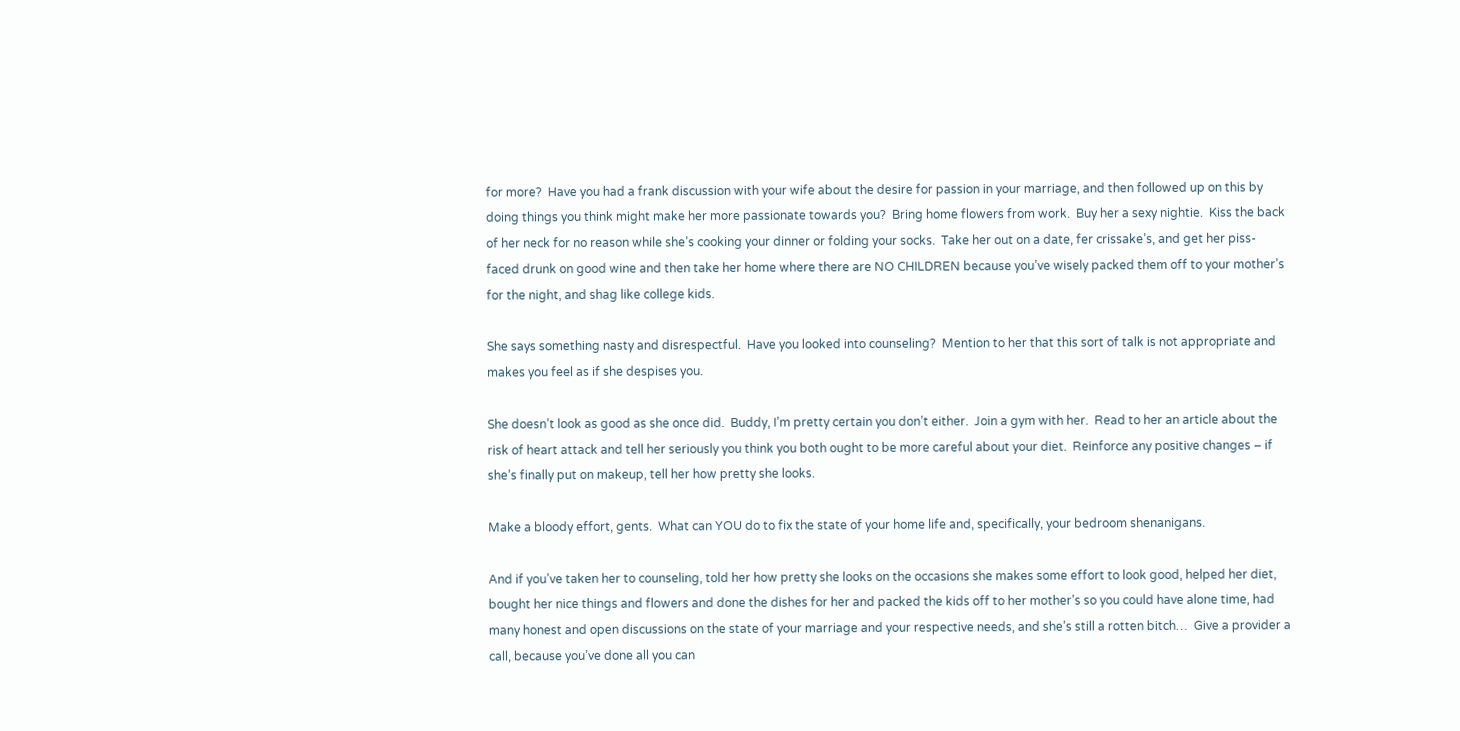for more?  Have you had a frank discussion with your wife about the desire for passion in your marriage, and then followed up on this by doing things you think might make her more passionate towards you?  Bring home flowers from work.  Buy her a sexy nightie.  Kiss the back of her neck for no reason while she’s cooking your dinner or folding your socks.  Take her out on a date, fer crissake’s, and get her piss-faced drunk on good wine and then take her home where there are NO CHILDREN because you’ve wisely packed them off to your mother’s for the night, and shag like college kids.

She says something nasty and disrespectful.  Have you looked into counseling?  Mention to her that this sort of talk is not appropriate and makes you feel as if she despises you.

She doesn’t look as good as she once did.  Buddy, I’m pretty certain you don’t either.  Join a gym with her.  Read to her an article about the risk of heart attack and tell her seriously you think you both ought to be more careful about your diet.  Reinforce any positive changes – if she’s finally put on makeup, tell her how pretty she looks.

Make a bloody effort, gents.  What can YOU do to fix the state of your home life and, specifically, your bedroom shenanigans.

And if you’ve taken her to counseling, told her how pretty she looks on the occasions she makes some effort to look good, helped her diet, bought her nice things and flowers and done the dishes for her and packed the kids off to her mother’s so you could have alone time, had many honest and open discussions on the state of your marriage and your respective needs, and she’s still a rotten bitch…  Give a provider a call, because you’ve done all you can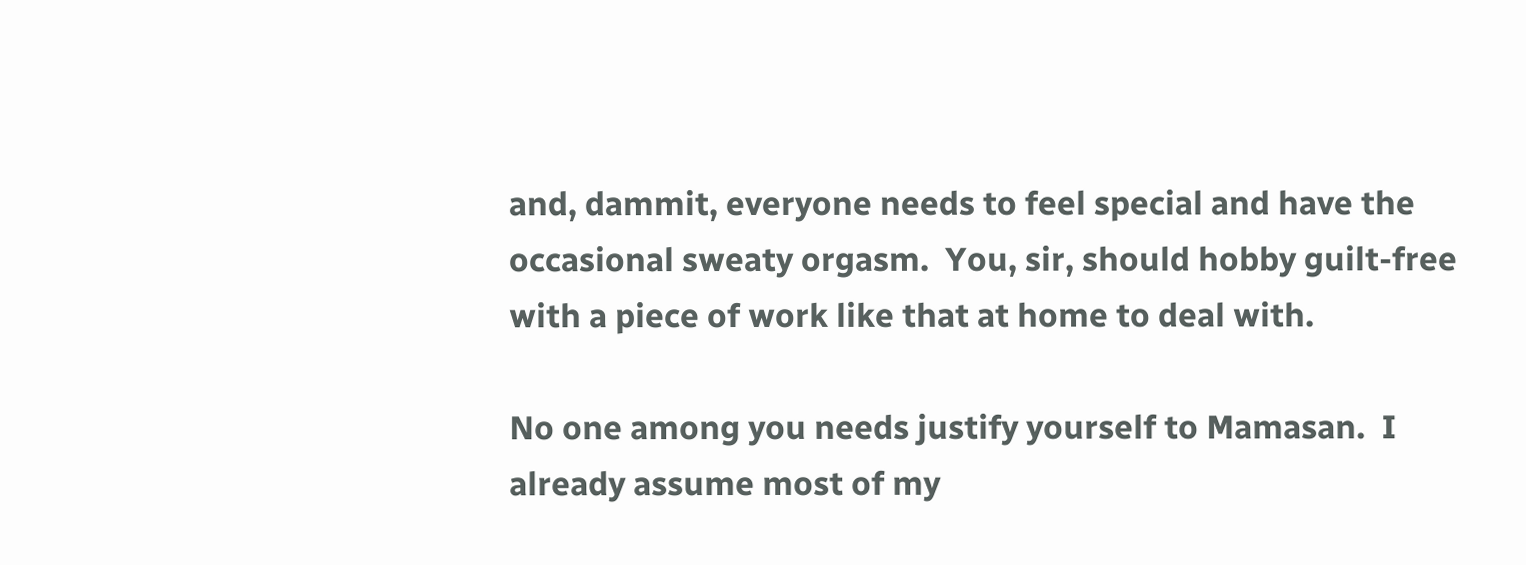and, dammit, everyone needs to feel special and have the occasional sweaty orgasm.  You, sir, should hobby guilt-free with a piece of work like that at home to deal with.

No one among you needs justify yourself to Mamasan.  I already assume most of my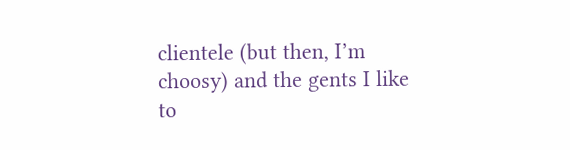clientele (but then, I’m choosy) and the gents I like to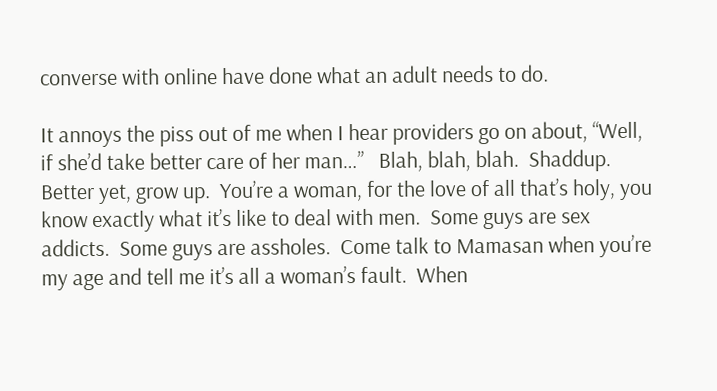converse with online have done what an adult needs to do.

It annoys the piss out of me when I hear providers go on about, “Well, if she’d take better care of her man…”   Blah, blah, blah.  Shaddup.  Better yet, grow up.  You’re a woman, for the love of all that’s holy, you know exactly what it’s like to deal with men.  Some guys are sex addicts.  Some guys are assholes.  Come talk to Mamasan when you’re my age and tell me it’s all a woman’s fault.  When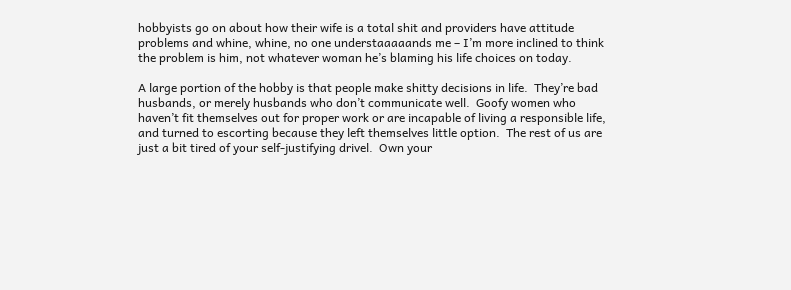hobbyists go on about how their wife is a total shit and providers have attitude problems and whine, whine, no one understaaaaands me – I’m more inclined to think the problem is him, not whatever woman he’s blaming his life choices on today.

A large portion of the hobby is that people make shitty decisions in life.  They’re bad husbands, or merely husbands who don’t communicate well.  Goofy women who haven’t fit themselves out for proper work or are incapable of living a responsible life, and turned to escorting because they left themselves little option.  The rest of us are just a bit tired of your self-justifying drivel.  Own your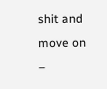shit and move on –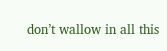don’t wallow in all this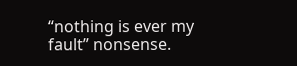“nothing is ever my fault” nonsense.